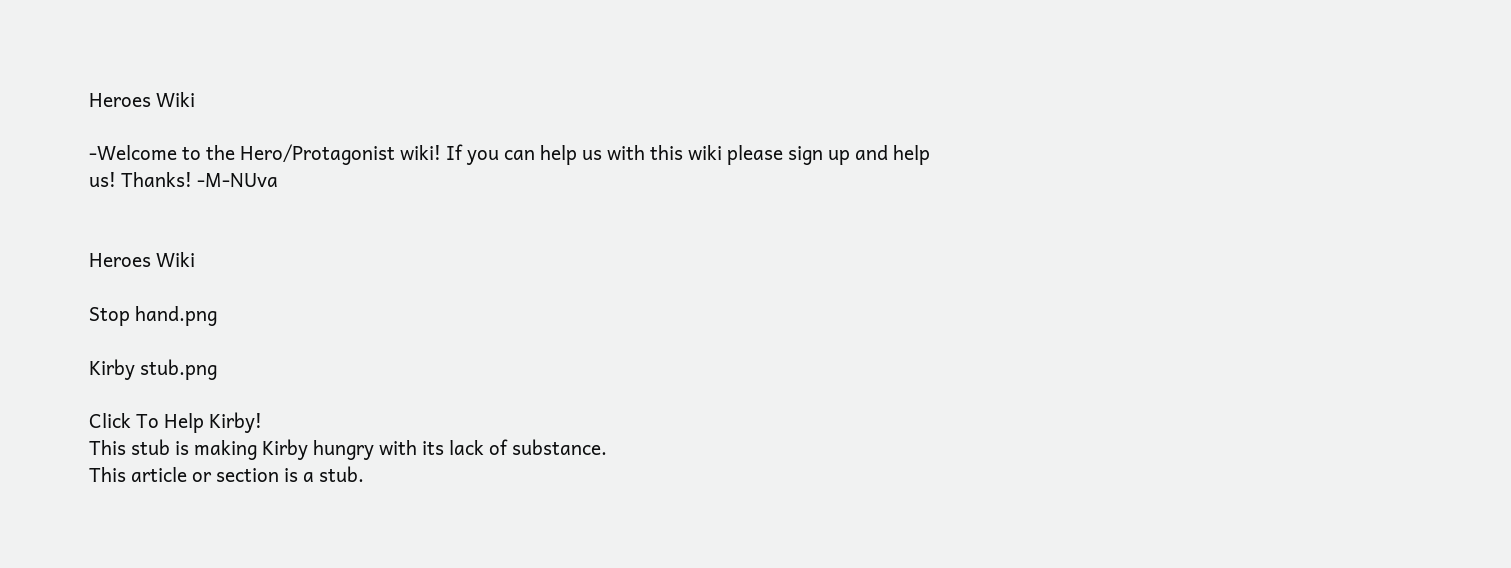Heroes Wiki

-Welcome to the Hero/Protagonist wiki! If you can help us with this wiki please sign up and help us! Thanks! -M-NUva


Heroes Wiki

Stop hand.png

Kirby stub.png

Click To Help Kirby!
This stub is making Kirby hungry with its lack of substance.
This article or section is a stub.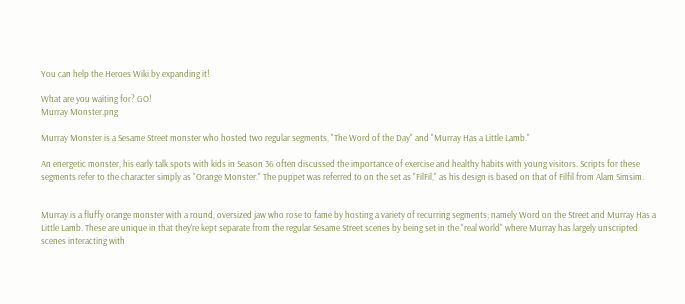You can help the Heroes Wiki by expanding it!

What are you waiting for? GO!
Murray Monster.png

Murray Monster is a Sesame Street monster who hosted two regular segments, "The Word of the Day" and "Murray Has a Little Lamb."

An energetic monster, his early talk spots with kids in Season 36 often discussed the importance of exercise and healthy habits with young visitors. Scripts for these segments refer to the character simply as "Orange Monster." The puppet was referred to on the set as "FilFil," as his design is based on that of Filfil from Alam Simsim.


Murray is a fluffy orange monster with a round, oversized jaw who rose to fame by hosting a variety of recurring segments; namely Word on the Street and Murray Has a Little Lamb. These are unique in that they're kept separate from the regular Sesame Street scenes by being set in the "real world" where Murray has largely unscripted scenes interacting with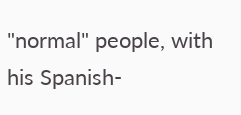"normal" people, with his Spanish-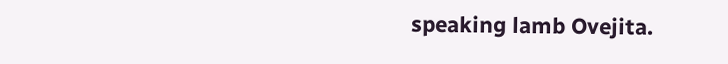speaking lamb Ovejita.